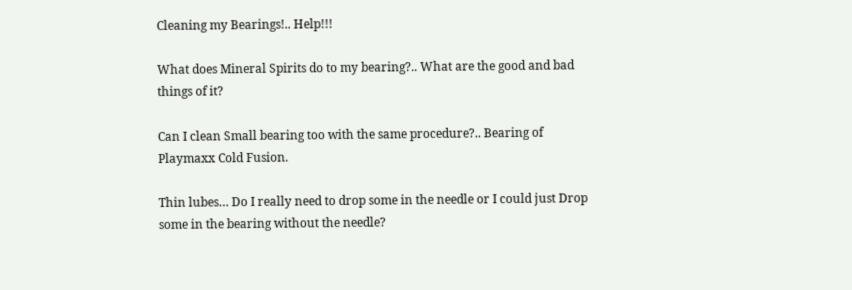Cleaning my Bearings!.. Help!!!

What does Mineral Spirits do to my bearing?.. What are the good and bad things of it?

Can I clean Small bearing too with the same procedure?.. Bearing of Playmaxx Cold Fusion.

Thin lubes… Do I really need to drop some in the needle or I could just Drop some in the bearing without the needle?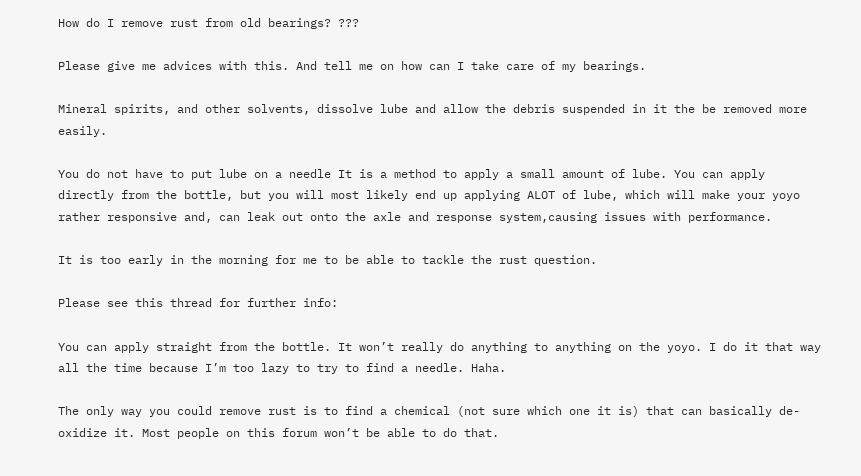How do I remove rust from old bearings? ???

Please give me advices with this. And tell me on how can I take care of my bearings.

Mineral spirits, and other solvents, dissolve lube and allow the debris suspended in it the be removed more easily.

You do not have to put lube on a needle It is a method to apply a small amount of lube. You can apply directly from the bottle, but you will most likely end up applying ALOT of lube, which will make your yoyo rather responsive and, can leak out onto the axle and response system,causing issues with performance.

It is too early in the morning for me to be able to tackle the rust question.

Please see this thread for further info:

You can apply straight from the bottle. It won’t really do anything to anything on the yoyo. I do it that way all the time because I’m too lazy to try to find a needle. Haha.

The only way you could remove rust is to find a chemical (not sure which one it is) that can basically de-oxidize it. Most people on this forum won’t be able to do that.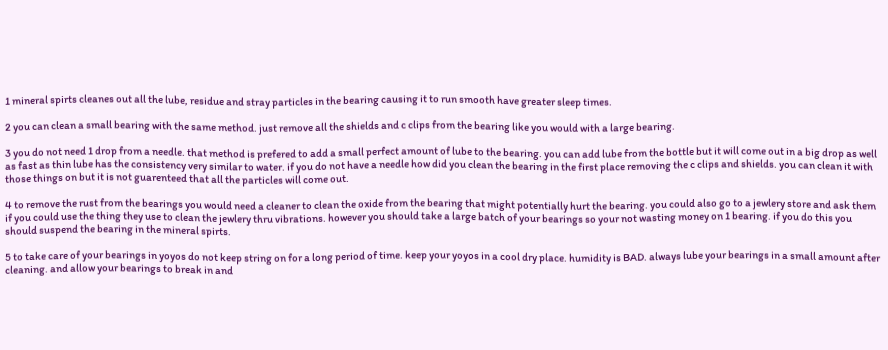1 mineral spirts cleanes out all the lube, residue and stray particles in the bearing causing it to run smooth have greater sleep times.

2 you can clean a small bearing with the same method. just remove all the shields and c clips from the bearing like you would with a large bearing.

3 you do not need 1 drop from a needle. that method is prefered to add a small perfect amount of lube to the bearing. you can add lube from the bottle but it will come out in a big drop as well as fast as thin lube has the consistency very similar to water. if you do not have a needle how did you clean the bearing in the first place removing the c clips and shields. you can clean it with those things on but it is not guarenteed that all the particles will come out.

4 to remove the rust from the bearings you would need a cleaner to clean the oxide from the bearing that might potentially hurt the bearing. you could also go to a jewlery store and ask them if you could use the thing they use to clean the jewlery thru vibrations. however you should take a large batch of your bearings so your not wasting money on 1 bearing. if you do this you should suspend the bearing in the mineral spirts.

5 to take care of your bearings in yoyos do not keep string on for a long period of time. keep your yoyos in a cool dry place. humidity is BAD. always lube your bearings in a small amount after cleaning. and allow your bearings to break in and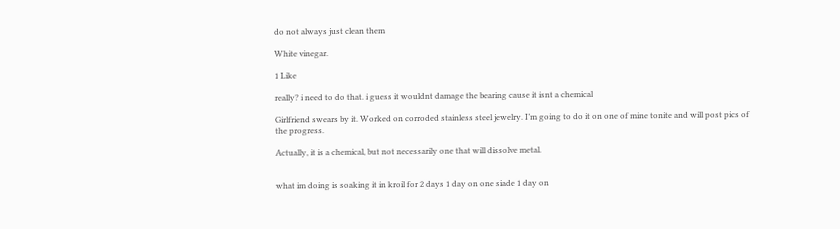do not always just clean them

White vinegar.

1 Like

really? i need to do that. i guess it wouldnt damage the bearing cause it isnt a chemical

Girlfriend swears by it. Worked on corroded stainless steel jewelry. I’m going to do it on one of mine tonite and will post pics of the progress.

Actually, it is a chemical, but not necessarily one that will dissolve metal.


what im doing is soaking it in kroil for 2 days 1 day on one siade 1 day on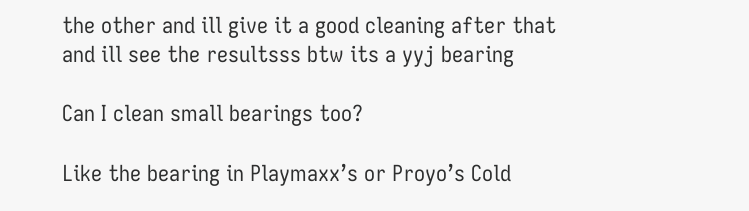the other and ill give it a good cleaning after that and ill see the resultsss btw its a yyj bearing

Can I clean small bearings too?

Like the bearing in Playmaxx’s or Proyo’s Cold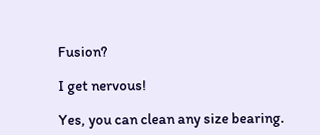Fusion?

I get nervous!

Yes, you can clean any size bearing.